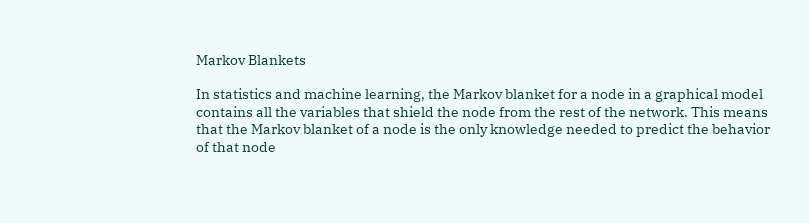Markov Blankets

In statistics and machine learning, the Markov blanket for a node in a graphical model contains all the variables that shield the node from the rest of the network. This means that the Markov blanket of a node is the only knowledge needed to predict the behavior of that node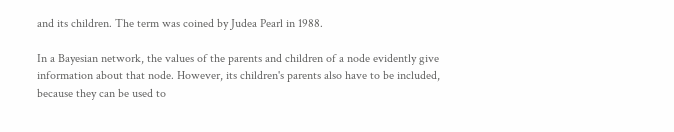and its children. The term was coined by Judea Pearl in 1988.

In a Bayesian network, the values of the parents and children of a node evidently give information about that node. However, its children's parents also have to be included, because they can be used to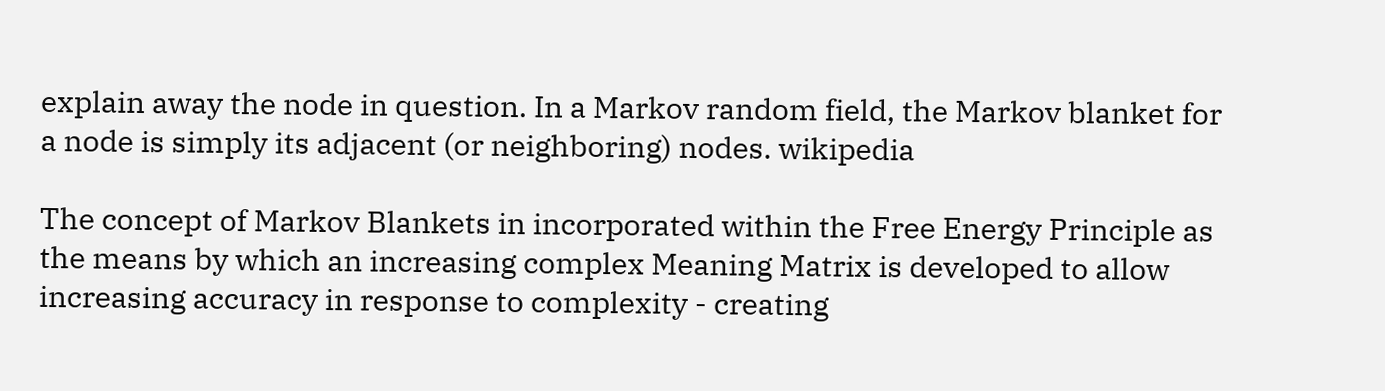explain away the node in question. In a Markov random field, the Markov blanket for a node is simply its adjacent (or neighboring) nodes. wikipedia

The concept of Markov Blankets in incorporated within the Free Energy Principle as the means by which an increasing complex Meaning Matrix is developed to allow increasing accuracy in response to complexity - creating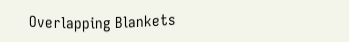Overlapping Blankets